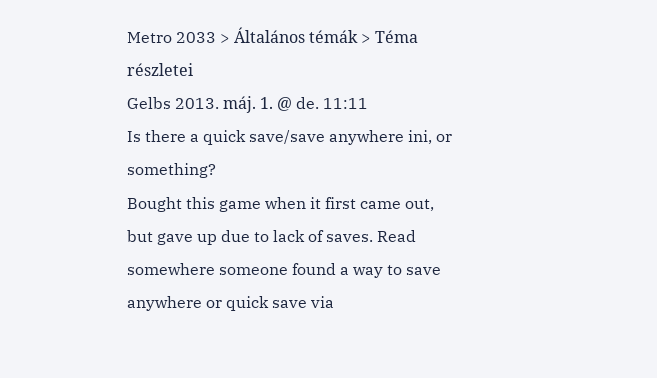Metro 2033 > Általános témák > Téma részletei
Gelbs 2013. máj. 1. @ de. 11:11
Is there a quick save/save anywhere ini, or something?
Bought this game when it first came out, but gave up due to lack of saves. Read somewhere someone found a way to save anywhere or quick save via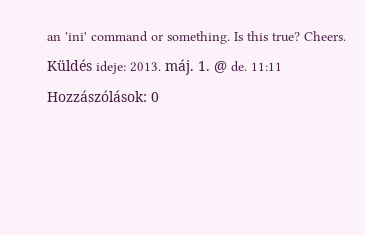an 'ini' command or something. Is this true? Cheers.
Küldés ideje: 2013. máj. 1. @ de. 11:11
Hozzászólások: 0